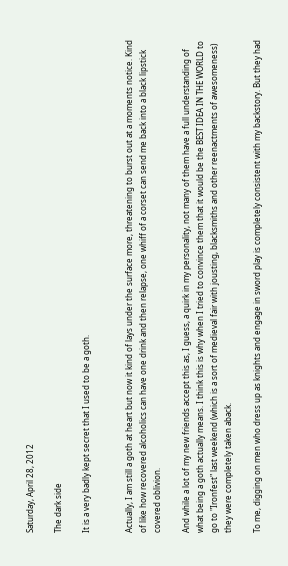Saturday, April 28, 2012

The dark side

It is a very badly kept secret that I used to be a goth.


Actually, I am still a goth at heart but now it kind of lays under the surface more, threatening to burst out at a moments notice. Kind of like how recovered alcoholics can have one drink and then relapse, one whiff of a corset can send me back into a black lipstick covered oblivion.

And while a lot of my new friends accept this as, I guess, a quirk in my personality, not many of them have a full understanding of what being a goth actually means. I think this is why when I tried to convince them that it would be the BEST IDEA IN THE WORLD to go to "Ironfest" last weekend (which is a sort of medieval fair with jousting, blacksmiths and other reenactments of awesomeness) they were completely taken aback.

To me, digging on men who dress up as knights and engage in sword play is completely consistent with my backstory. But they had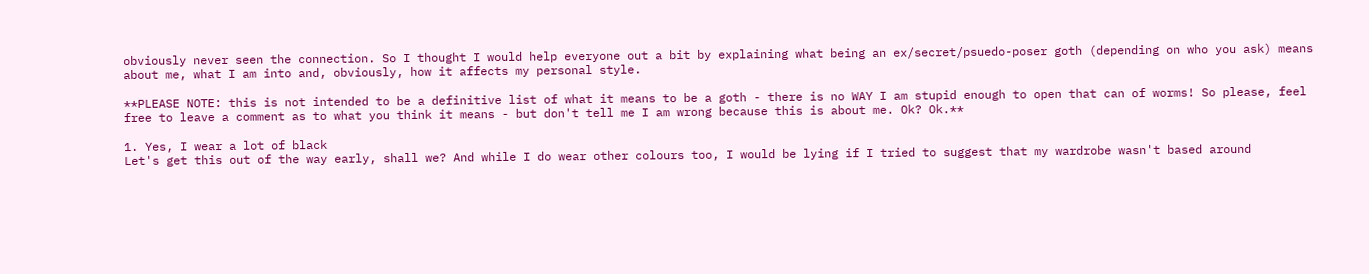obviously never seen the connection. So I thought I would help everyone out a bit by explaining what being an ex/secret/psuedo-poser goth (depending on who you ask) means about me, what I am into and, obviously, how it affects my personal style.

**PLEASE NOTE: this is not intended to be a definitive list of what it means to be a goth - there is no WAY I am stupid enough to open that can of worms! So please, feel free to leave a comment as to what you think it means - but don't tell me I am wrong because this is about me. Ok? Ok.**

1. Yes, I wear a lot of black
Let's get this out of the way early, shall we? And while I do wear other colours too, I would be lying if I tried to suggest that my wardrobe wasn't based around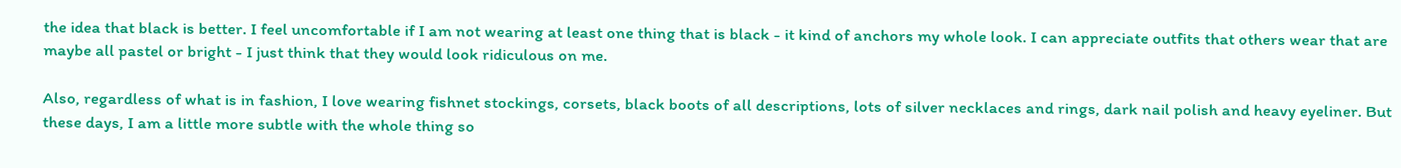the idea that black is better. I feel uncomfortable if I am not wearing at least one thing that is black - it kind of anchors my whole look. I can appreciate outfits that others wear that are maybe all pastel or bright - I just think that they would look ridiculous on me.

Also, regardless of what is in fashion, I love wearing fishnet stockings, corsets, black boots of all descriptions, lots of silver necklaces and rings, dark nail polish and heavy eyeliner. But these days, I am a little more subtle with the whole thing so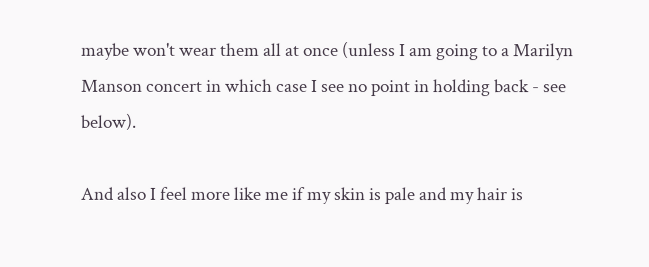maybe won't wear them all at once (unless I am going to a Marilyn Manson concert in which case I see no point in holding back - see below).

And also I feel more like me if my skin is pale and my hair is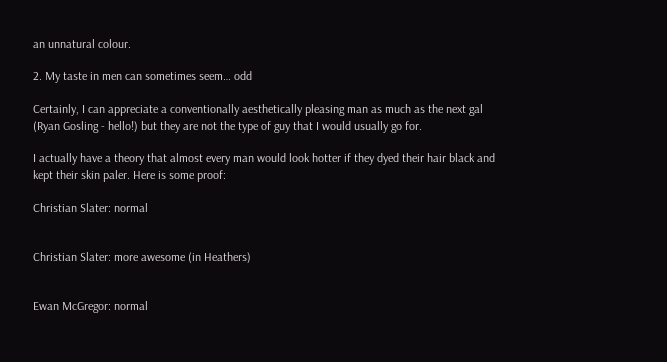an unnatural colour.

2. My taste in men can sometimes seem… odd

Certainly, I can appreciate a conventionally aesthetically pleasing man as much as the next gal (Ryan Gosling - hello!) but they are not the type of guy that I would usually go for.

I actually have a theory that almost every man would look hotter if they dyed their hair black and kept their skin paler. Here is some proof:

Christian Slater: normal


Christian Slater: more awesome (in Heathers)


Ewan McGregor: normal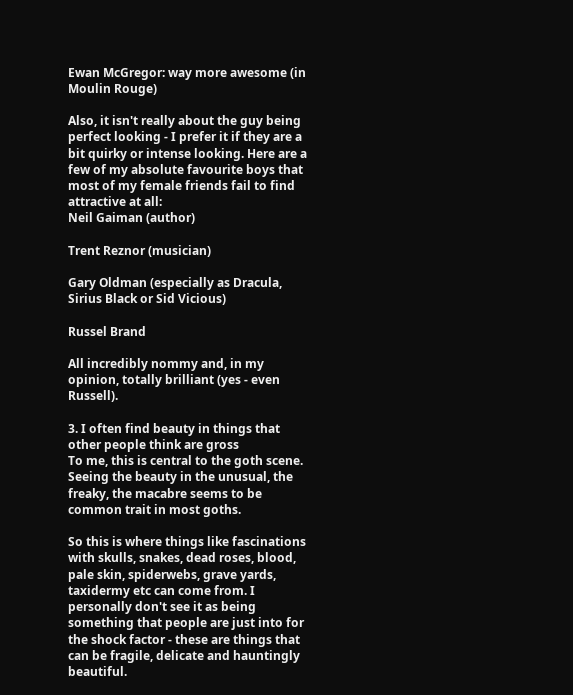Ewan McGregor: way more awesome (in Moulin Rouge)

Also, it isn't really about the guy being perfect looking - I prefer it if they are a bit quirky or intense looking. Here are a few of my absolute favourite boys that most of my female friends fail to find attractive at all:
Neil Gaiman (author)

Trent Reznor (musician)

Gary Oldman (especially as Dracula, Sirius Black or Sid Vicious)

Russel Brand

All incredibly nommy and, in my opinion, totally brilliant (yes - even Russell).

3. I often find beauty in things that other people think are gross
To me, this is central to the goth scene. Seeing the beauty in the unusual, the freaky, the macabre seems to be common trait in most goths.

So this is where things like fascinations with skulls, snakes, dead roses, blood, pale skin, spiderwebs, grave yards, taxidermy etc can come from. I personally don't see it as being something that people are just into for the shock factor - these are things that can be fragile, delicate and hauntingly beautiful.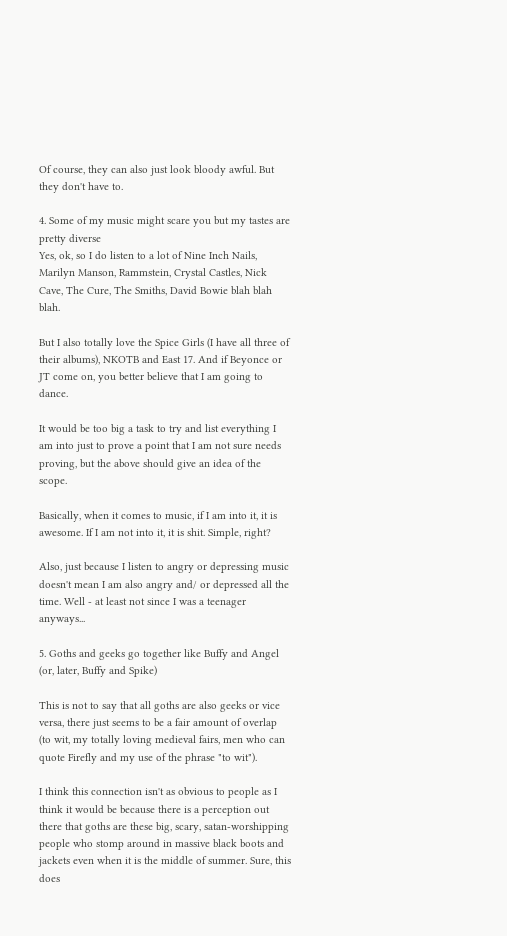Of course, they can also just look bloody awful. But they don't have to.

4. Some of my music might scare you but my tastes are pretty diverse
Yes, ok, so I do listen to a lot of Nine Inch Nails, Marilyn Manson, Rammstein, Crystal Castles, Nick Cave, The Cure, The Smiths, David Bowie blah blah blah.

But I also totally love the Spice Girls (I have all three of their albums), NKOTB and East 17. And if Beyonce or JT come on, you better believe that I am going to dance.

It would be too big a task to try and list everything I am into just to prove a point that I am not sure needs proving, but the above should give an idea of the scope.

Basically, when it comes to music, if I am into it, it is awesome. If I am not into it, it is shit. Simple, right?

Also, just because I listen to angry or depressing music doesn't mean I am also angry and/ or depressed all the time. Well - at least not since I was a teenager anyways...

5. Goths and geeks go together like Buffy and Angel (or, later, Buffy and Spike)

This is not to say that all goths are also geeks or vice versa, there just seems to be a fair amount of overlap (to wit, my totally loving medieval fairs, men who can quote Firefly and my use of the phrase "to wit").

I think this connection isn't as obvious to people as I think it would be because there is a perception out there that goths are these big, scary, satan-worshipping people who stomp around in massive black boots and jackets even when it is the middle of summer. Sure, this does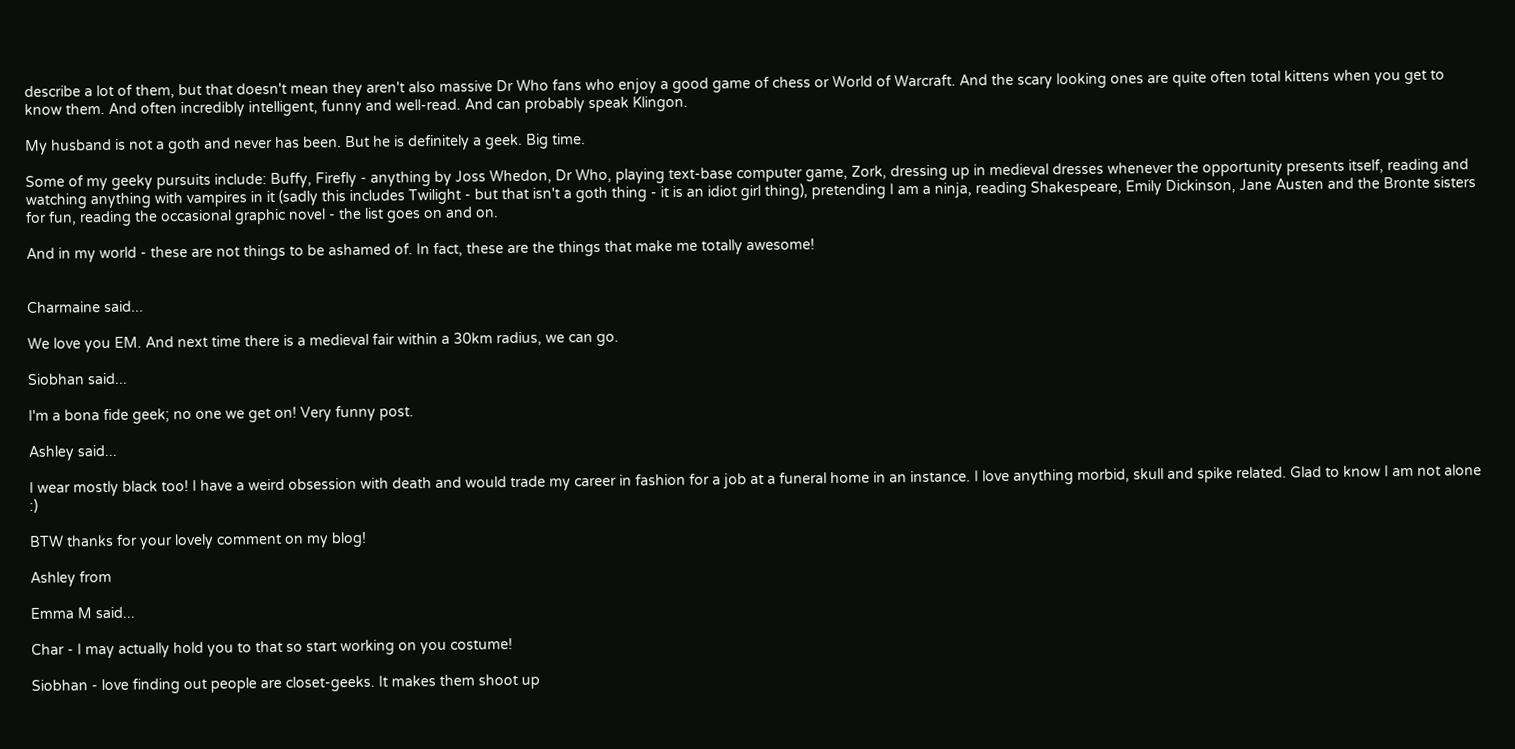describe a lot of them, but that doesn't mean they aren't also massive Dr Who fans who enjoy a good game of chess or World of Warcraft. And the scary looking ones are quite often total kittens when you get to know them. And often incredibly intelligent, funny and well-read. And can probably speak Klingon.

My husband is not a goth and never has been. But he is definitely a geek. Big time.

Some of my geeky pursuits include: Buffy, Firefly - anything by Joss Whedon, Dr Who, playing text-base computer game, Zork, dressing up in medieval dresses whenever the opportunity presents itself, reading and watching anything with vampires in it (sadly this includes Twilight - but that isn't a goth thing - it is an idiot girl thing), pretending I am a ninja, reading Shakespeare, Emily Dickinson, Jane Austen and the Bronte sisters for fun, reading the occasional graphic novel - the list goes on and on.

And in my world - these are not things to be ashamed of. In fact, these are the things that make me totally awesome!


Charmaine said...

We love you EM. And next time there is a medieval fair within a 30km radius, we can go.

Siobhan said...

I'm a bona fide geek; no one we get on! Very funny post.

Ashley said...

I wear mostly black too! I have a weird obsession with death and would trade my career in fashion for a job at a funeral home in an instance. I love anything morbid, skull and spike related. Glad to know I am not alone :)

BTW thanks for your lovely comment on my blog!

Ashley from

Emma M said...

Char - I may actually hold you to that so start working on you costume!

Siobhan - love finding out people are closet-geeks. It makes them shoot up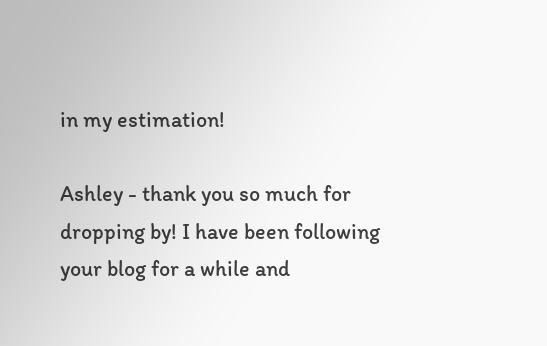in my estimation!

Ashley - thank you so much for dropping by! I have been following your blog for a while and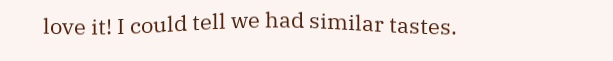love it! I could tell we had similar tastes.